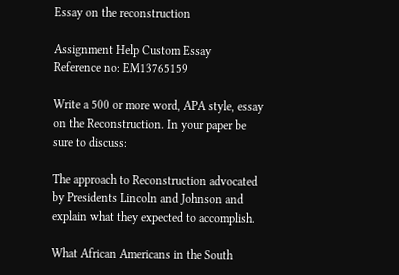Essay on the reconstruction

Assignment Help Custom Essay
Reference no: EM13765159

Write a 500 or more word, APA style, essay on the Reconstruction. In your paper be sure to discuss:

The approach to Reconstruction advocated by Presidents Lincoln and Johnson and explain what they expected to accomplish.

What African Americans in the South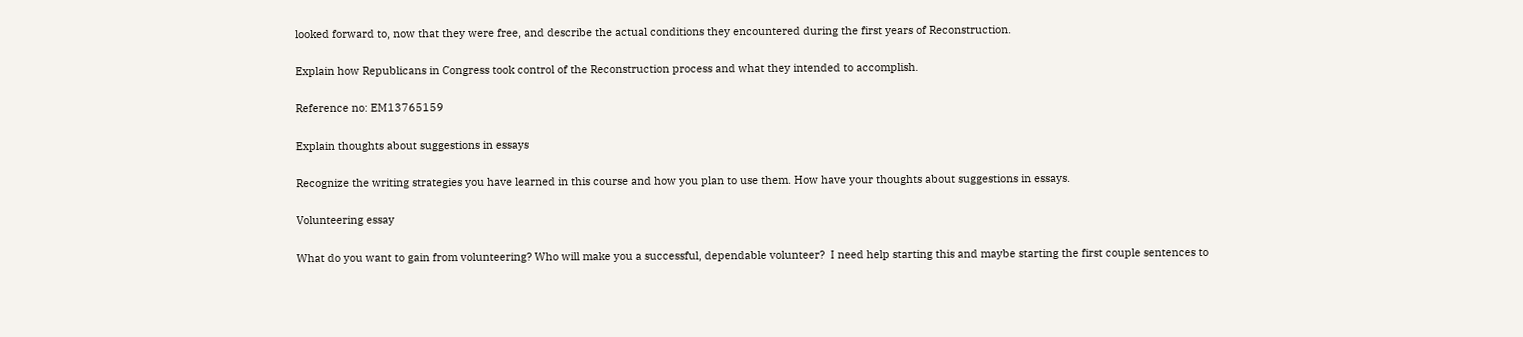looked forward to, now that they were free, and describe the actual conditions they encountered during the first years of Reconstruction.

Explain how Republicans in Congress took control of the Reconstruction process and what they intended to accomplish.

Reference no: EM13765159

Explain thoughts about suggestions in essays

Recognize the writing strategies you have learned in this course and how you plan to use them. How have your thoughts about suggestions in essays.

Volunteering essay

What do you want to gain from volunteering? Who will make you a successful, dependable volunteer?  I need help starting this and maybe starting the first couple sentences to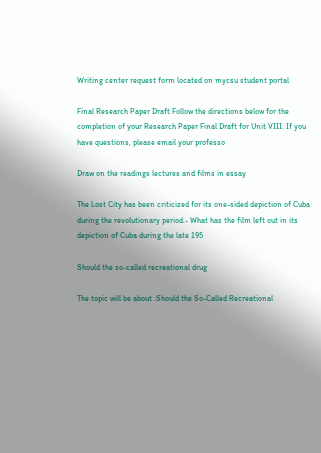Writing center request form located on mycsu student portal

Final Research Paper Draft Follow the directions below for the completion of your Research Paper Final Draft for Unit VIII. If you have questions, please email your professo

Draw on the readings lectures and films in essay

The Lost City has been criticized for its one-sided depiction of Cuba during the revolutionary period.- What has the film left out in its depiction of Cuba during the late 195

Should the so-called recreational drug

The topic will be about :Should the So-Called Recreational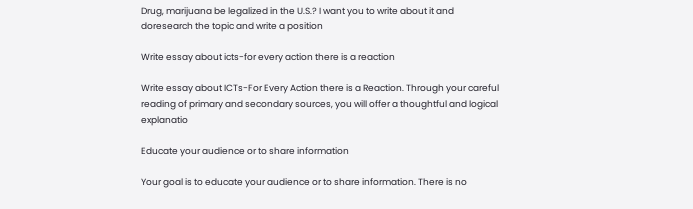Drug, marijuana be legalized in the U.S.? I want you to write about it and doresearch the topic and write a position

Write essay about icts-for every action there is a reaction

Write essay about ICTs-For Every Action there is a Reaction. Through your careful reading of primary and secondary sources, you will offer a thoughtful and logical explanatio

Educate your audience or to share information

Your goal is to educate your audience or to share information. There is no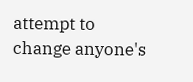attempt to change anyone's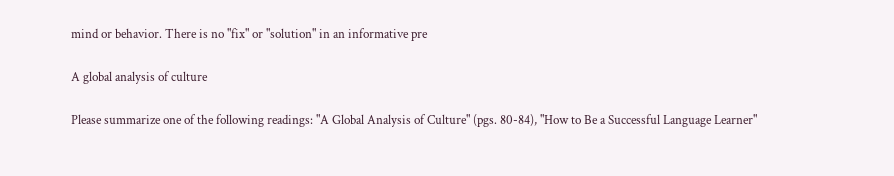mind or behavior. There is no "fix" or "solution" in an informative pre

A global analysis of culture

Please summarize one of the following readings: "A Global Analysis of Culture" (pgs. 80-84), "How to Be a Successful Language Learner"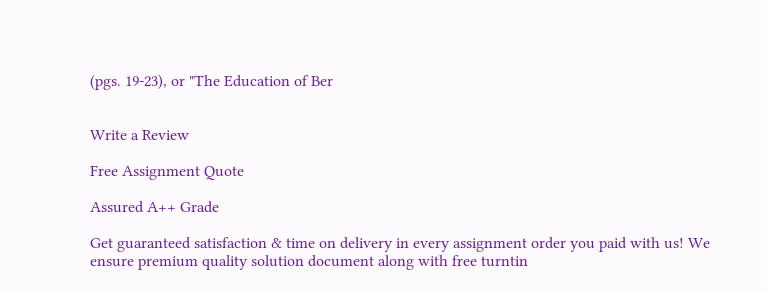(pgs. 19-23), or "The Education of Ber


Write a Review

Free Assignment Quote

Assured A++ Grade

Get guaranteed satisfaction & time on delivery in every assignment order you paid with us! We ensure premium quality solution document along with free turntin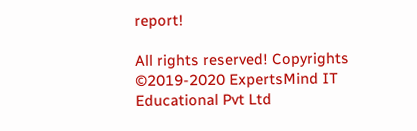report!

All rights reserved! Copyrights ©2019-2020 ExpertsMind IT Educational Pvt Ltd